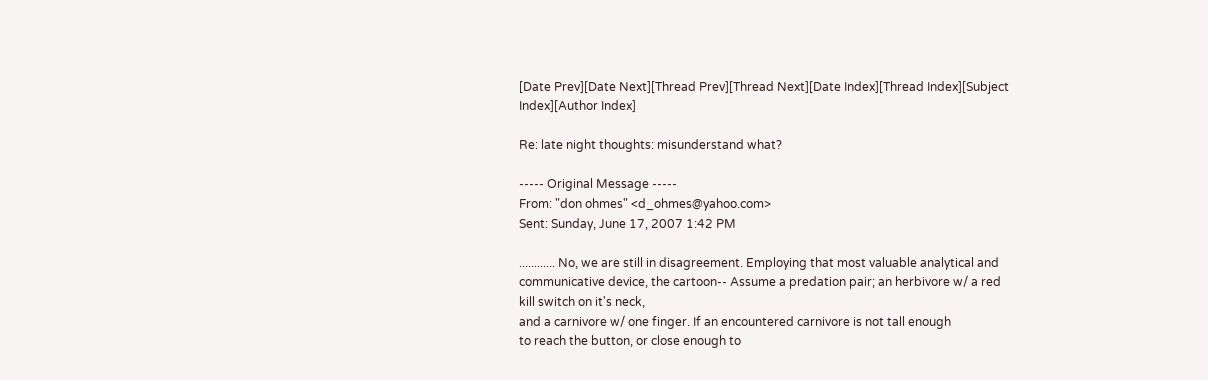[Date Prev][Date Next][Thread Prev][Thread Next][Date Index][Thread Index][Subject Index][Author Index]

Re: late night thoughts: misunderstand what?

----- Original Message -----
From: "don ohmes" <d_ohmes@yahoo.com>
Sent: Sunday, June 17, 2007 1:42 PM

............ No, we are still in disagreement. Employing that most valuable analytical and
communicative device, the cartoon-- Assume a predation pair; an herbivore w/ a red kill switch on it's neck,
and a carnivore w/ one finger. If an encountered carnivore is not tall enough
to reach the button, or close enough to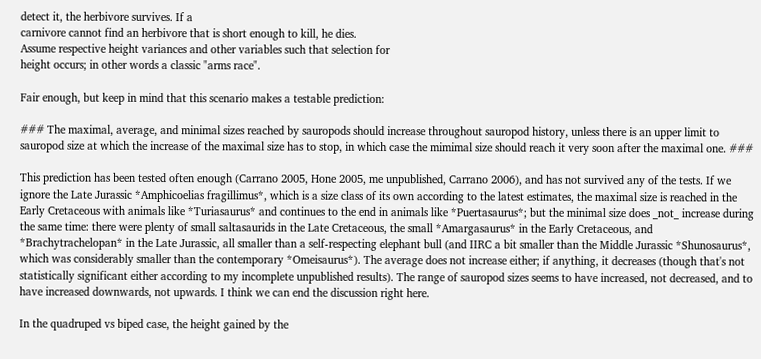detect it, the herbivore survives. If a
carnivore cannot find an herbivore that is short enough to kill, he dies.
Assume respective height variances and other variables such that selection for
height occurs; in other words a classic "arms race".

Fair enough, but keep in mind that this scenario makes a testable prediction:

### The maximal, average, and minimal sizes reached by sauropods should increase throughout sauropod history, unless there is an upper limit to sauropod size at which the increase of the maximal size has to stop, in which case the mimimal size should reach it very soon after the maximal one. ###

This prediction has been tested often enough (Carrano 2005, Hone 2005, me unpublished, Carrano 2006), and has not survived any of the tests. If we ignore the Late Jurassic *Amphicoelias fragillimus*, which is a size class of its own according to the latest estimates, the maximal size is reached in the Early Cretaceous with animals like *Turiasaurus* and continues to the end in animals like *Puertasaurus*; but the minimal size does _not_ increase during the same time: there were plenty of small saltasaurids in the Late Cretaceous, the small *Amargasaurus* in the Early Cretaceous, and *Brachytrachelopan* in the Late Jurassic, all smaller than a self-respecting elephant bull (and IIRC a bit smaller than the Middle Jurassic *Shunosaurus*, which was considerably smaller than the contemporary *Omeisaurus*). The average does not increase either; if anything, it decreases (though that's not statistically significant either according to my incomplete unpublished results). The range of sauropod sizes seems to have increased, not decreased, and to have increased downwards, not upwards. I think we can end the discussion right here.

In the quadruped vs biped case, the height gained by the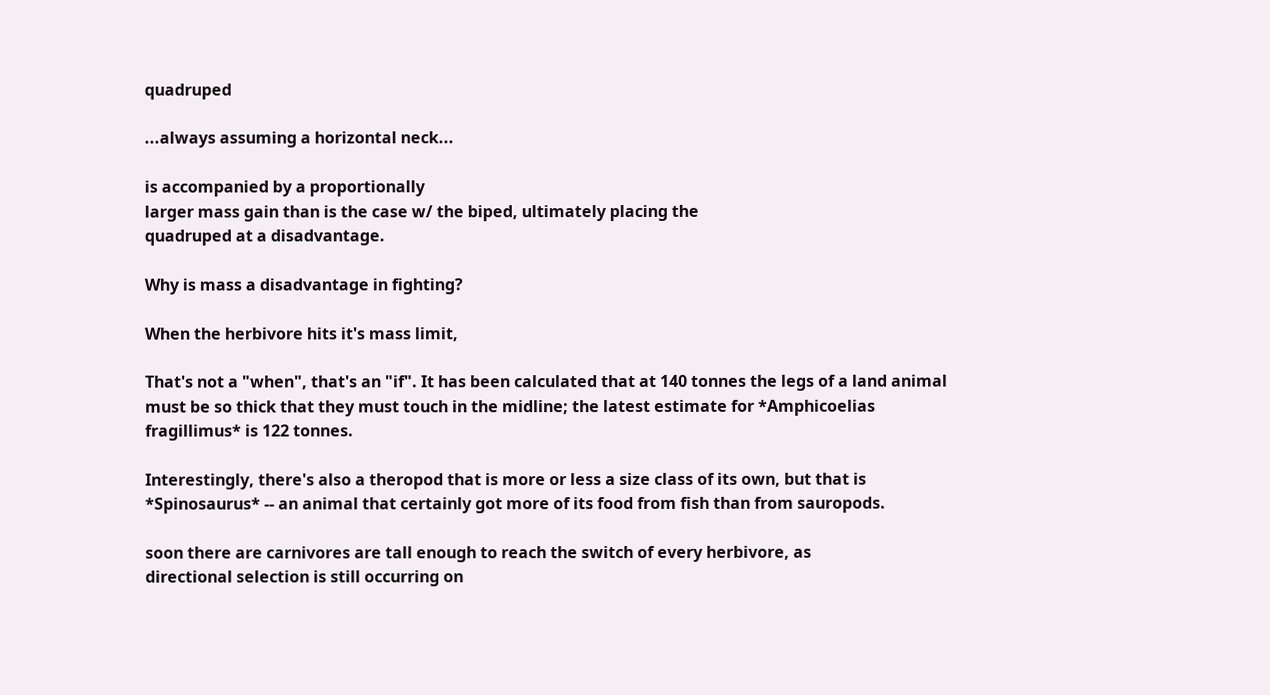quadruped

...always assuming a horizontal neck...

is accompanied by a proportionally
larger mass gain than is the case w/ the biped, ultimately placing the
quadruped at a disadvantage.

Why is mass a disadvantage in fighting?

When the herbivore hits it's mass limit,

That's not a "when", that's an "if". It has been calculated that at 140 tonnes the legs of a land animal must be so thick that they must touch in the midline; the latest estimate for *Amphicoelias fragillimus* is 122 tonnes.

Interestingly, there's also a theropod that is more or less a size class of its own, but that is *Spinosaurus* -- an animal that certainly got more of its food from fish than from sauropods.

soon there are carnivores are tall enough to reach the switch of every herbivore, as
directional selection is still occurring on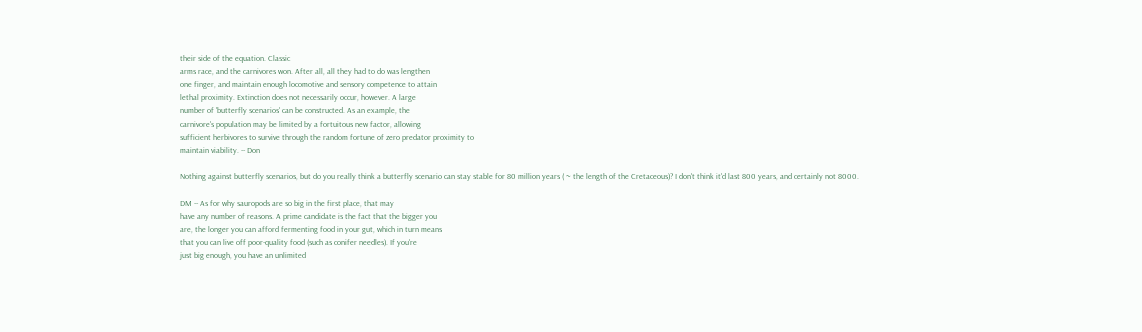their side of the equation. Classic
arms race, and the carnivores won. After all, all they had to do was lengthen
one finger, and maintain enough locomotive and sensory competence to attain
lethal proximity. Extinction does not necessarily occur, however. A large
number of 'butterfly scenarios' can be constructed. As an example, the
carnivore's population may be limited by a fortuitous new factor, allowing
sufficient herbivores to survive through the random fortune of zero predator proximity to
maintain viability. -- Don

Nothing against butterfly scenarios, but do you really think a butterfly scenario can stay stable for 80 million years ( ~ the length of the Cretaceous)? I don't think it'd last 800 years, and certainly not 8000.

DM -- As for why sauropods are so big in the first place, that may
have any number of reasons. A prime candidate is the fact that the bigger you
are, the longer you can afford fermenting food in your gut, which in turn means
that you can live off poor-quality food (such as conifer needles). If you're
just big enough, you have an unlimited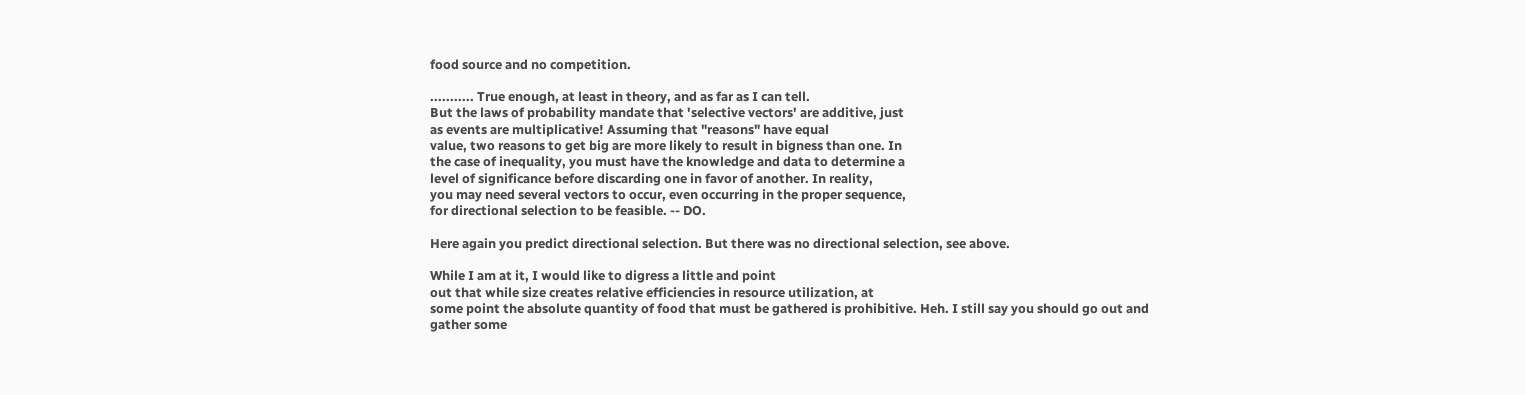food source and no competition.

........... True enough, at least in theory, and as far as I can tell.
But the laws of probability mandate that 'selective vectors' are additive, just
as events are multiplicative! Assuming that "reasons" have equal
value, two reasons to get big are more likely to result in bigness than one. In
the case of inequality, you must have the knowledge and data to determine a
level of significance before discarding one in favor of another. In reality,
you may need several vectors to occur, even occurring in the proper sequence,
for directional selection to be feasible. -- DO.

Here again you predict directional selection. But there was no directional selection, see above.

While I am at it, I would like to digress a little and point
out that while size creates relative efficiencies in resource utilization, at
some point the absolute quantity of food that must be gathered is prohibitive. Heh. I still say you should go out and gather some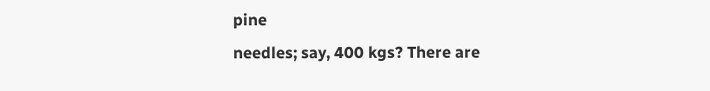pine
needles; say, 400 kgs? There are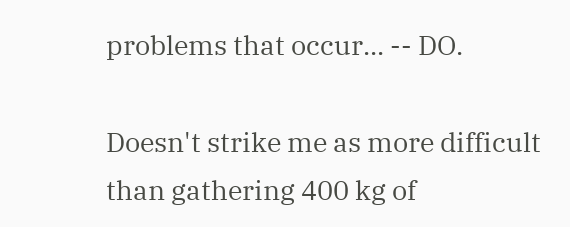problems that occur... -- DO.

Doesn't strike me as more difficult than gathering 400 kg of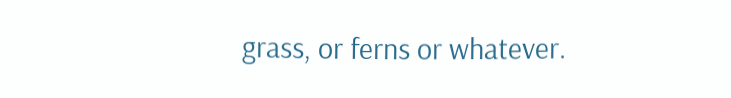grass, or ferns or whatever.